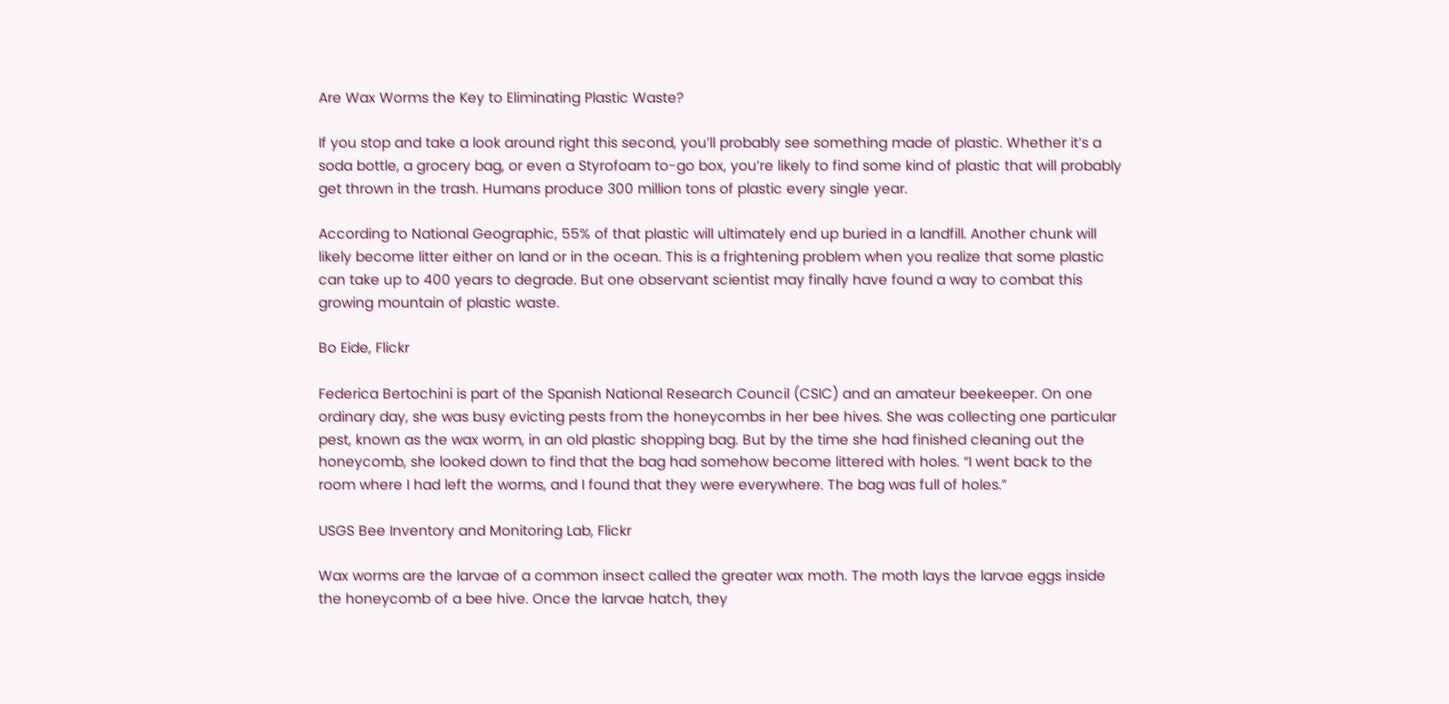Are Wax Worms the Key to Eliminating Plastic Waste?

If you stop and take a look around right this second, you’ll probably see something made of plastic. Whether it’s a soda bottle, a grocery bag, or even a Styrofoam to-go box, you’re likely to find some kind of plastic that will probably get thrown in the trash. Humans produce 300 million tons of plastic every single year.

According to National Geographic, 55% of that plastic will ultimately end up buried in a landfill. Another chunk will likely become litter either on land or in the ocean. This is a frightening problem when you realize that some plastic can take up to 400 years to degrade. But one observant scientist may finally have found a way to combat this growing mountain of plastic waste.

Bo Eide, Flickr

Federica Bertochini is part of the Spanish National Research Council (CSIC) and an amateur beekeeper. On one ordinary day, she was busy evicting pests from the honeycombs in her bee hives. She was collecting one particular pest, known as the wax worm, in an old plastic shopping bag. But by the time she had finished cleaning out the honeycomb, she looked down to find that the bag had somehow become littered with holes. “I went back to the room where I had left the worms, and I found that they were everywhere. The bag was full of holes.”

USGS Bee Inventory and Monitoring Lab, Flickr

Wax worms are the larvae of a common insect called the greater wax moth. The moth lays the larvae eggs inside the honeycomb of a bee hive. Once the larvae hatch, they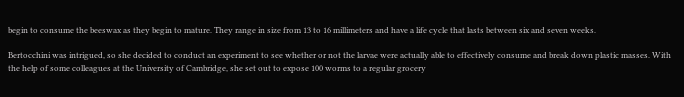begin to consume the beeswax as they begin to mature. They range in size from 13 to 16 millimeters and have a life cycle that lasts between six and seven weeks.

Bertocchini was intrigued, so she decided to conduct an experiment to see whether or not the larvae were actually able to effectively consume and break down plastic masses. With the help of some colleagues at the University of Cambridge, she set out to expose 100 worms to a regular grocery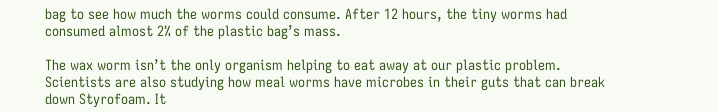bag to see how much the worms could consume. After 12 hours, the tiny worms had consumed almost 2% of the plastic bag’s mass.

The wax worm isn’t the only organism helping to eat away at our plastic problem. Scientists are also studying how meal worms have microbes in their guts that can break down Styrofoam. It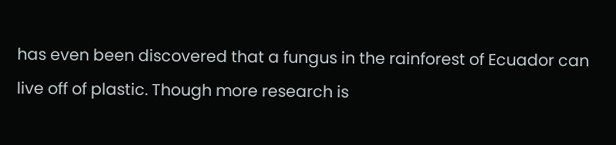has even been discovered that a fungus in the rainforest of Ecuador can live off of plastic. Though more research is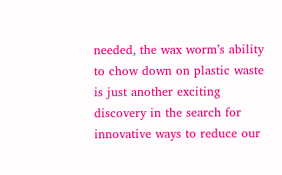needed, the wax worm’s ability to chow down on plastic waste is just another exciting discovery in the search for innovative ways to reduce our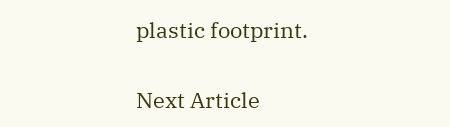plastic footprint.

Next Article